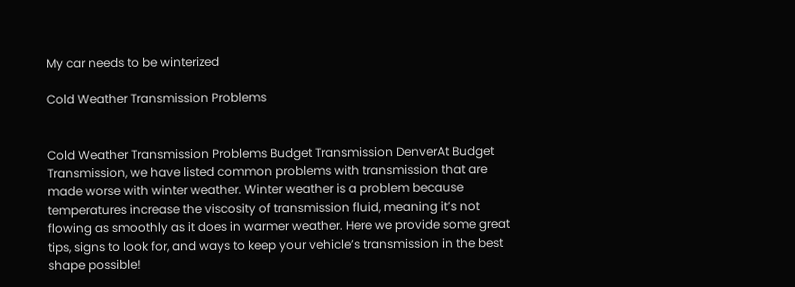My car needs to be winterized

Cold Weather Transmission Problems


Cold Weather Transmission Problems Budget Transmission DenverAt Budget Transmission, we have listed common problems with transmission that are made worse with winter weather. Winter weather is a problem because temperatures increase the viscosity of transmission fluid, meaning it’s not flowing as smoothly as it does in warmer weather. Here we provide some great tips, signs to look for, and ways to keep your vehicle’s transmission in the best shape possible!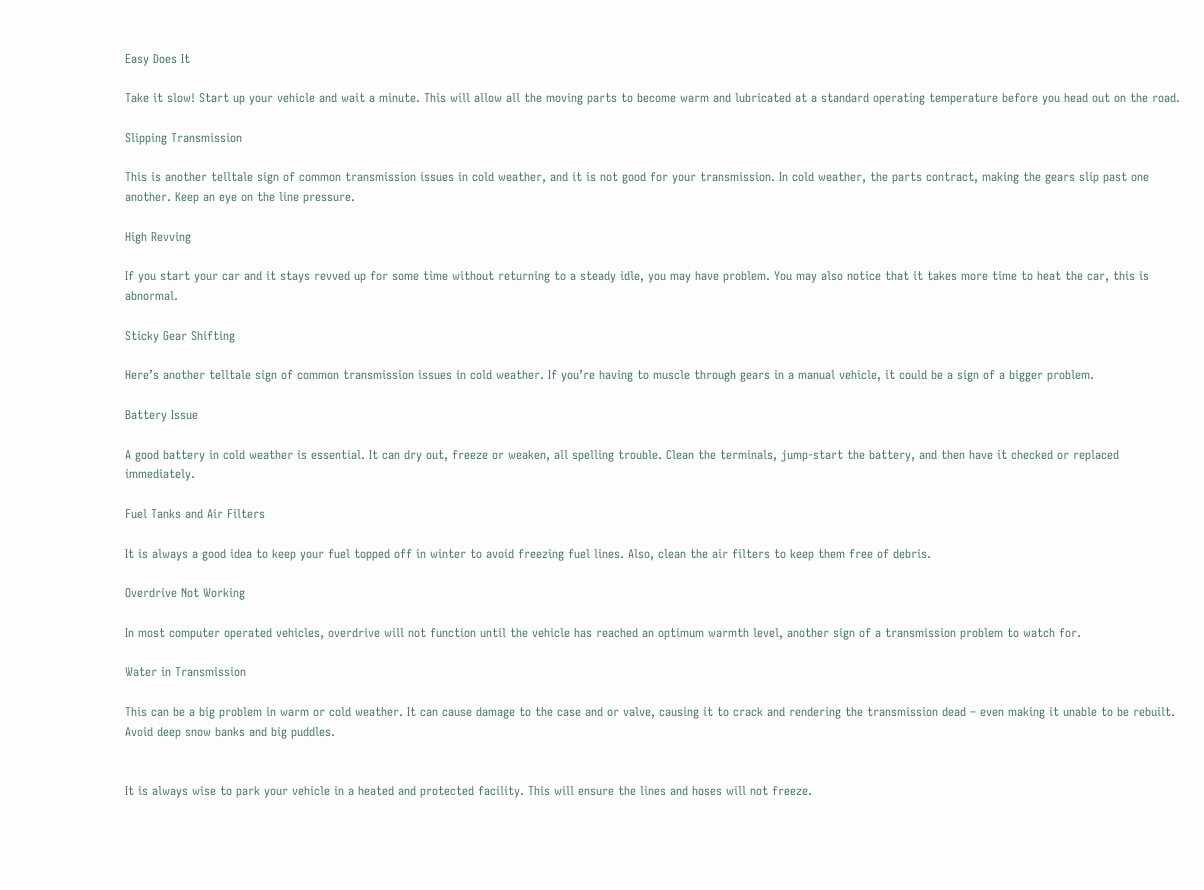Easy Does It

Take it slow! Start up your vehicle and wait a minute. This will allow all the moving parts to become warm and lubricated at a standard operating temperature before you head out on the road.

Slipping Transmission

This is another telltale sign of common transmission issues in cold weather, and it is not good for your transmission. In cold weather, the parts contract, making the gears slip past one another. Keep an eye on the line pressure.

High Revving

If you start your car and it stays revved up for some time without returning to a steady idle, you may have problem. You may also notice that it takes more time to heat the car, this is abnormal.

Sticky Gear Shifting

Here’s another telltale sign of common transmission issues in cold weather. If you’re having to muscle through gears in a manual vehicle, it could be a sign of a bigger problem.

Battery Issue

A good battery in cold weather is essential. It can dry out, freeze or weaken, all spelling trouble. Clean the terminals, jump-start the battery, and then have it checked or replaced immediately.

Fuel Tanks and Air Filters

It is always a good idea to keep your fuel topped off in winter to avoid freezing fuel lines. Also, clean the air filters to keep them free of debris.

Overdrive Not Working

In most computer operated vehicles, overdrive will not function until the vehicle has reached an optimum warmth level, another sign of a transmission problem to watch for.

Water in Transmission

This can be a big problem in warm or cold weather. It can cause damage to the case and or valve, causing it to crack and rendering the transmission dead – even making it unable to be rebuilt. Avoid deep snow banks and big puddles.


It is always wise to park your vehicle in a heated and protected facility. This will ensure the lines and hoses will not freeze.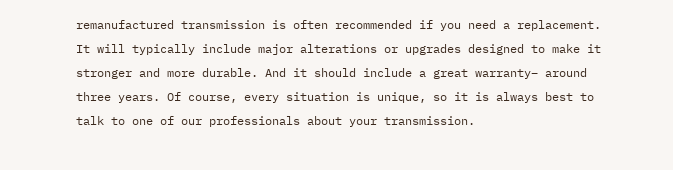remanufactured transmission is often recommended if you need a replacement. It will typically include major alterations or upgrades designed to make it stronger and more durable. And it should include a great warranty– around three years. Of course, every situation is unique, so it is always best to talk to one of our professionals about your transmission.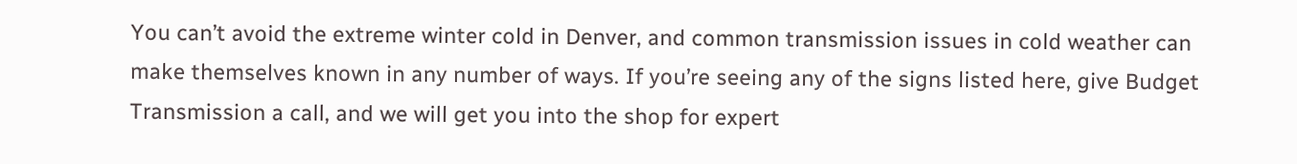You can’t avoid the extreme winter cold in Denver, and common transmission issues in cold weather can make themselves known in any number of ways. If you’re seeing any of the signs listed here, give Budget Transmission a call, and we will get you into the shop for expert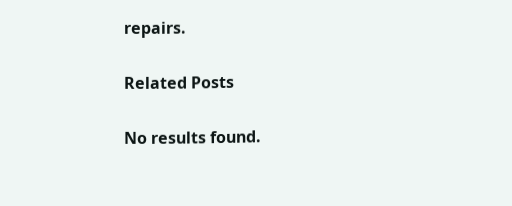repairs.

Related Posts

No results found.